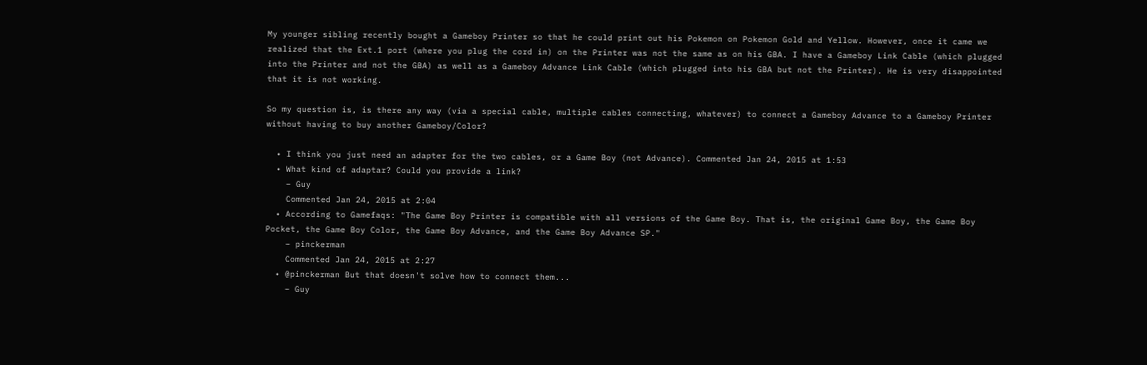My younger sibling recently bought a Gameboy Printer so that he could print out his Pokemon on Pokemon Gold and Yellow. However, once it came we realized that the Ext.1 port (where you plug the cord in) on the Printer was not the same as on his GBA. I have a Gameboy Link Cable (which plugged into the Printer and not the GBA) as well as a Gameboy Advance Link Cable (which plugged into his GBA but not the Printer). He is very disappointed that it is not working.

So my question is, is there any way (via a special cable, multiple cables connecting, whatever) to connect a Gameboy Advance to a Gameboy Printer without having to buy another Gameboy/Color?

  • I think you just need an adapter for the two cables, or a Game Boy (not Advance). Commented Jan 24, 2015 at 1:53
  • What kind of adaptar? Could you provide a link?
    – Guy
    Commented Jan 24, 2015 at 2:04
  • According to Gamefaqs: "The Game Boy Printer is compatible with all versions of the Game Boy. That is, the original Game Boy, the Game Boy Pocket, the Game Boy Color, the Game Boy Advance, and the Game Boy Advance SP."
    – pinckerman
    Commented Jan 24, 2015 at 2:27
  • @pinckerman But that doesn't solve how to connect them...
    – Guy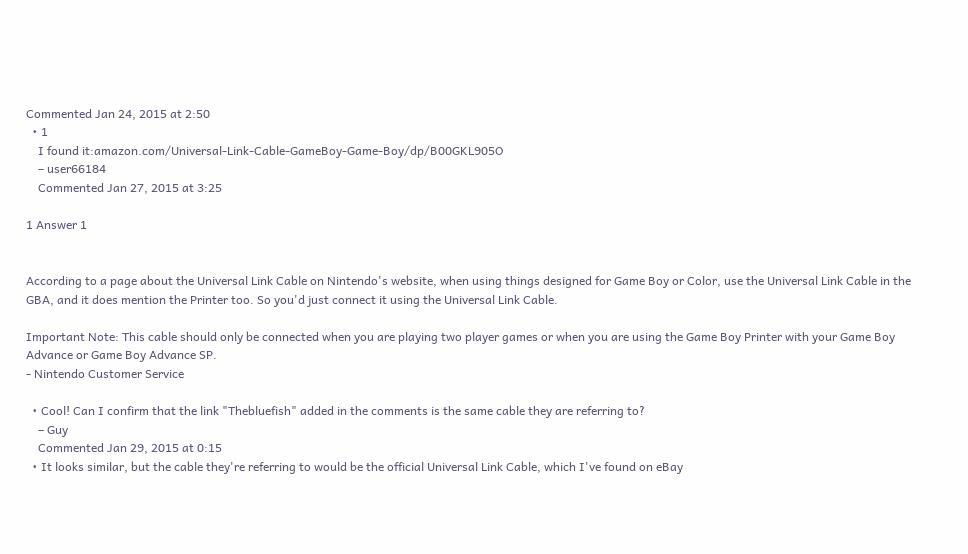Commented Jan 24, 2015 at 2:50
  • 1
    I found it:amazon.com/Universal-Link-Cable-GameBoy-Game-Boy/dp/B00GKL905O
    – user66184
    Commented Jan 27, 2015 at 3:25

1 Answer 1


According to a page about the Universal Link Cable on Nintendo's website, when using things designed for Game Boy or Color, use the Universal Link Cable in the GBA, and it does mention the Printer too. So you'd just connect it using the Universal Link Cable.

Important Note: This cable should only be connected when you are playing two player games or when you are using the Game Boy Printer with your Game Boy Advance or Game Boy Advance SP.
- Nintendo Customer Service

  • Cool! Can I confirm that the link "Thebluefish" added in the comments is the same cable they are referring to?
    – Guy
    Commented Jan 29, 2015 at 0:15
  • It looks similar, but the cable they're referring to would be the official Universal Link Cable, which I've found on eBay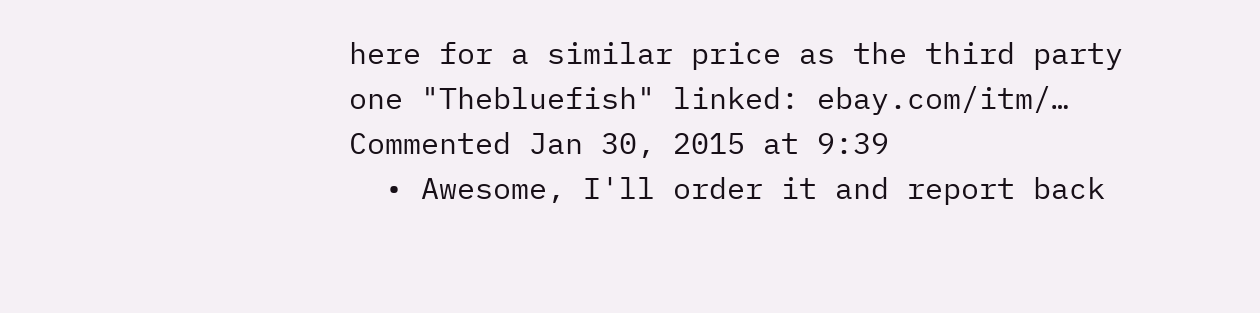here for a similar price as the third party one "Thebluefish" linked: ebay.com/itm/… Commented Jan 30, 2015 at 9:39
  • Awesome, I'll order it and report back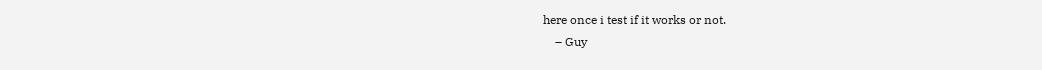here once i test if it works or not.
    – Guy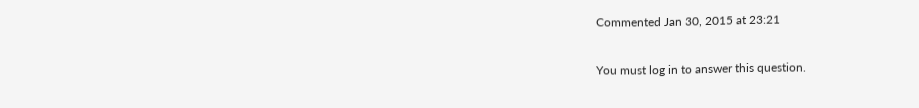Commented Jan 30, 2015 at 23:21

You must log in to answer this question.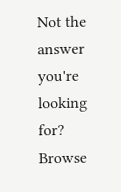Not the answer you're looking for? Browse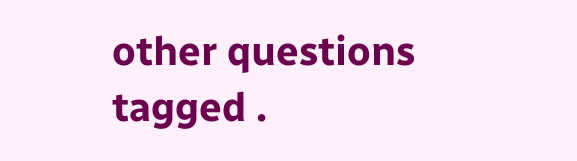other questions tagged .